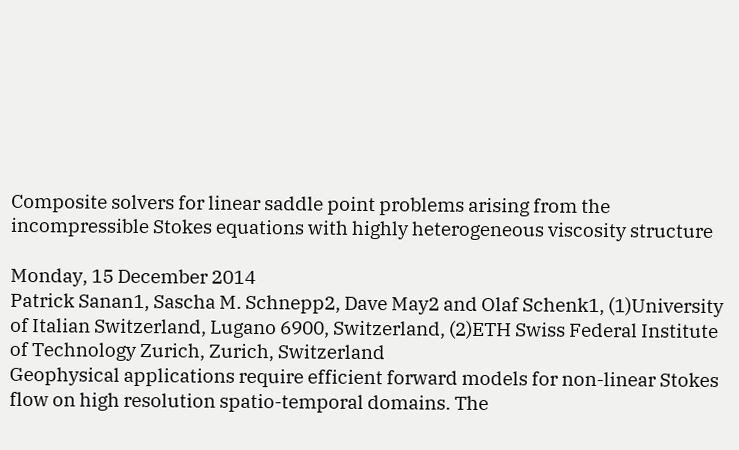Composite solvers for linear saddle point problems arising from the incompressible Stokes equations with highly heterogeneous viscosity structure

Monday, 15 December 2014
Patrick Sanan1, Sascha M. Schnepp2, Dave May2 and Olaf Schenk1, (1)University of Italian Switzerland, Lugano 6900, Switzerland, (2)ETH Swiss Federal Institute of Technology Zurich, Zurich, Switzerland
Geophysical applications require efficient forward models for non-linear Stokes flow on high resolution spatio-temporal domains. The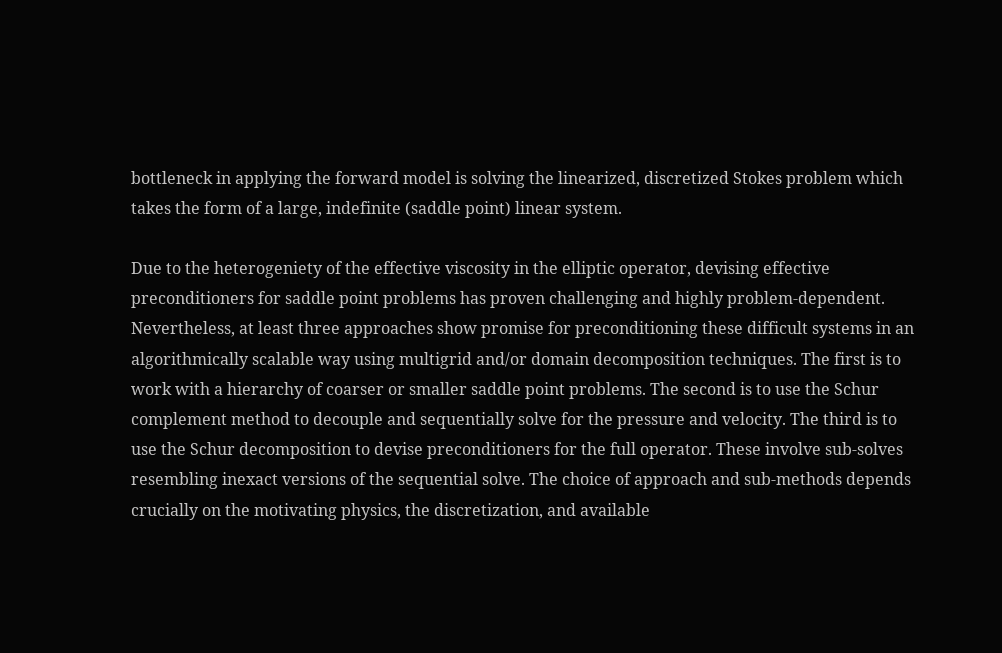bottleneck in applying the forward model is solving the linearized, discretized Stokes problem which takes the form of a large, indefinite (saddle point) linear system.

Due to the heterogeniety of the effective viscosity in the elliptic operator, devising effective preconditioners for saddle point problems has proven challenging and highly problem-dependent. Nevertheless, at least three approaches show promise for preconditioning these difficult systems in an algorithmically scalable way using multigrid and/or domain decomposition techniques. The first is to work with a hierarchy of coarser or smaller saddle point problems. The second is to use the Schur complement method to decouple and sequentially solve for the pressure and velocity. The third is to use the Schur decomposition to devise preconditioners for the full operator. These involve sub-solves resembling inexact versions of the sequential solve. The choice of approach and sub-methods depends crucially on the motivating physics, the discretization, and available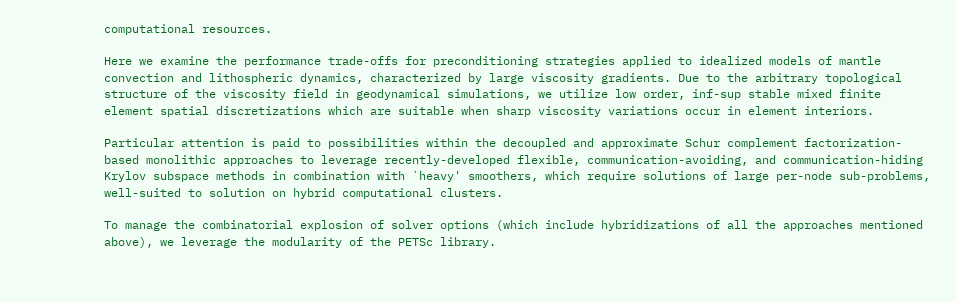computational resources.

Here we examine the performance trade-offs for preconditioning strategies applied to idealized models of mantle convection and lithospheric dynamics, characterized by large viscosity gradients. Due to the arbitrary topological structure of the viscosity field in geodynamical simulations, we utilize low order, inf-sup stable mixed finite element spatial discretizations which are suitable when sharp viscosity variations occur in element interiors.

Particular attention is paid to possibilities within the decoupled and approximate Schur complement factorization-based monolithic approaches to leverage recently-developed flexible, communication-avoiding, and communication-hiding Krylov subspace methods in combination with `heavy' smoothers, which require solutions of large per-node sub-problems, well-suited to solution on hybrid computational clusters.

To manage the combinatorial explosion of solver options (which include hybridizations of all the approaches mentioned above), we leverage the modularity of the PETSc library.